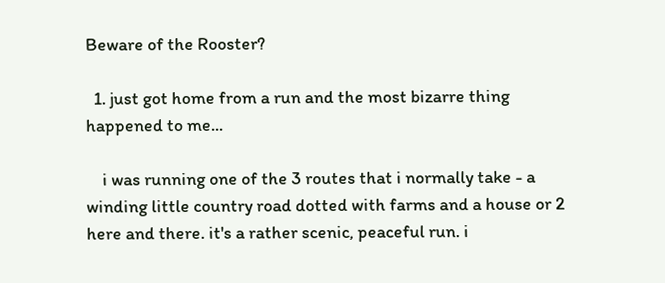Beware of the Rooster?

  1. just got home from a run and the most bizarre thing happened to me...

    i was running one of the 3 routes that i normally take - a winding little country road dotted with farms and a house or 2 here and there. it's a rather scenic, peaceful run. i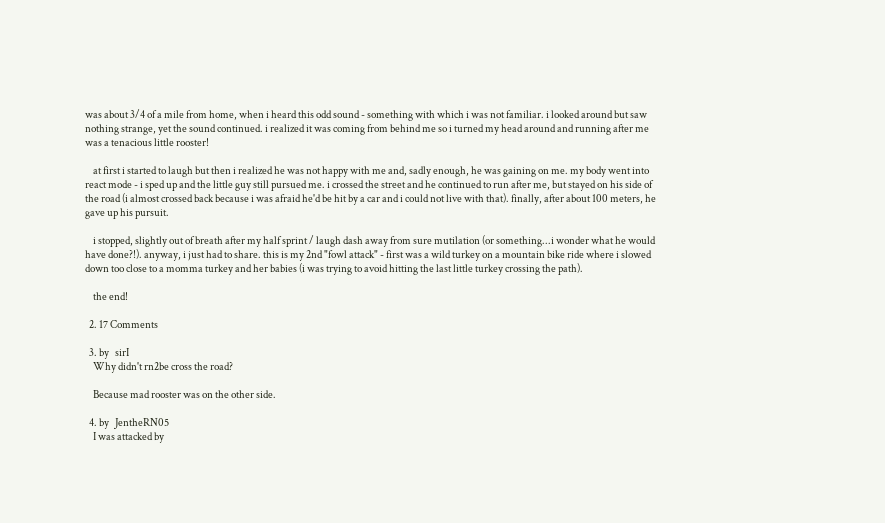was about 3/4 of a mile from home, when i heard this odd sound - something with which i was not familiar. i looked around but saw nothing strange, yet the sound continued. i realized it was coming from behind me so i turned my head around and running after me was a tenacious little rooster!

    at first i started to laugh but then i realized he was not happy with me and, sadly enough, he was gaining on me. my body went into react mode - i sped up and the little guy still pursued me. i crossed the street and he continued to run after me, but stayed on his side of the road (i almost crossed back because i was afraid he'd be hit by a car and i could not live with that). finally, after about 100 meters, he gave up his pursuit.

    i stopped, slightly out of breath after my half sprint / laugh dash away from sure mutilation (or something...i wonder what he would have done?!). anyway, i just had to share. this is my 2nd "fowl attack" - first was a wild turkey on a mountain bike ride where i slowed down too close to a momma turkey and her babies (i was trying to avoid hitting the last little turkey crossing the path).

    the end!

  2. 17 Comments

  3. by   sirI
    Why didn't rn2be cross the road?

    Because mad rooster was on the other side.

  4. by   JentheRN05
    I was attacked by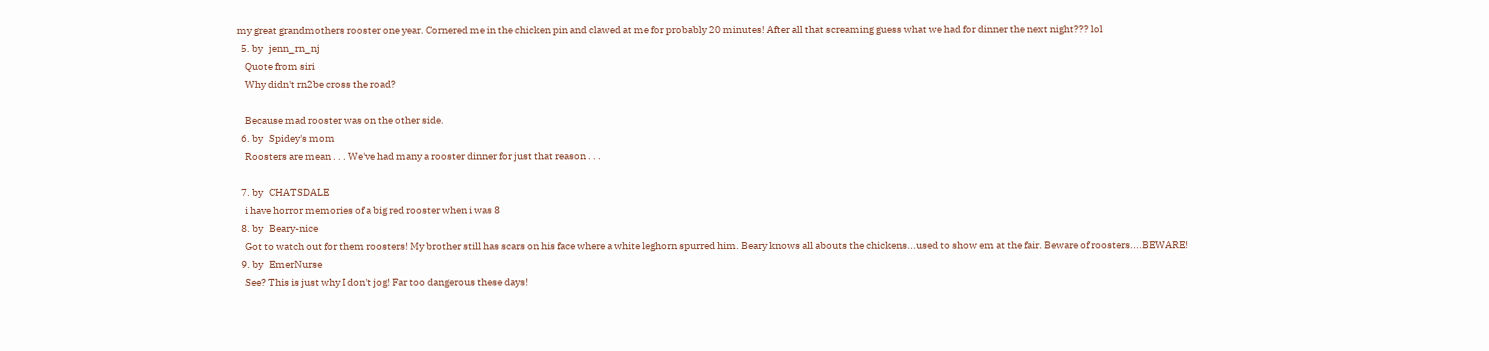my great grandmothers rooster one year. Cornered me in the chicken pin and clawed at me for probably 20 minutes! After all that screaming guess what we had for dinner the next night??? lol
  5. by   jenn_rn_nj
    Quote from siri
    Why didn't rn2be cross the road?

    Because mad rooster was on the other side.
  6. by   Spidey's mom
    Roosters are mean . . . We've had many a rooster dinner for just that reason . . .

  7. by   CHATSDALE
    i have horror memories of a big red rooster when i was 8
  8. by   Beary-nice
    Got to watch out for them roosters! My brother still has scars on his face where a white leghorn spurred him. Beary knows all abouts the chickens...used to show em at the fair. Beware of roosters....BEWARE!
  9. by   EmerNurse
    See? This is just why I don't jog! Far too dangerous these days!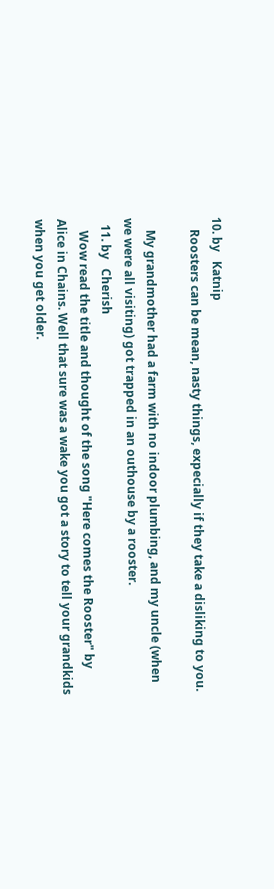10. by   Katnip
    Roosters can be mean, nasty things, expecially if they take a disliking to you.

    My grandmother had a farm with no indoor plumbing, and my uncle (when we were all visiting) got trapped in an outhouse by a rooster.
  11. by   Cherish
    Wow read the title and thought of the song "Here comes the Rooster" by Alice in Chains. Well that sure was a wake you got a story to tell your grandkids when you get older.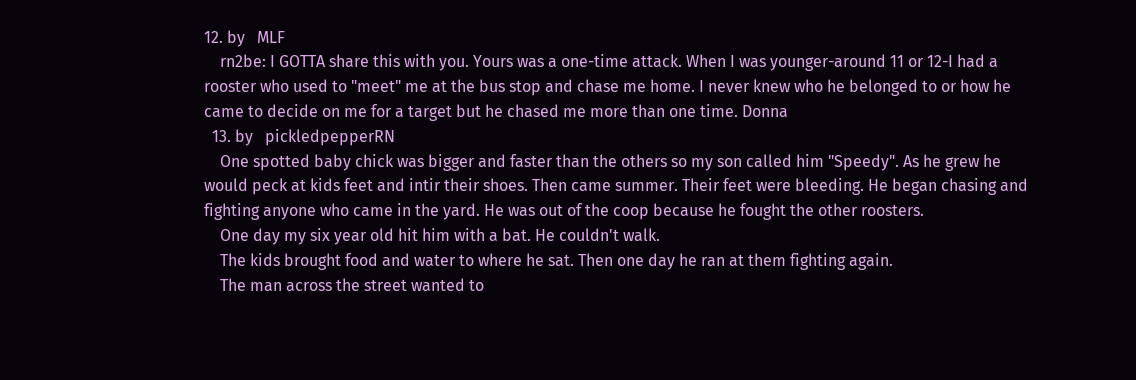12. by   MLF
    rn2be: I GOTTA share this with you. Yours was a one-time attack. When I was younger-around 11 or 12-I had a rooster who used to "meet" me at the bus stop and chase me home. I never knew who he belonged to or how he came to decide on me for a target but he chased me more than one time. Donna
  13. by   pickledpepperRN
    One spotted baby chick was bigger and faster than the others so my son called him "Speedy". As he grew he would peck at kids feet and intir their shoes. Then came summer. Their feet were bleeding. He began chasing and fighting anyone who came in the yard. He was out of the coop because he fought the other roosters.
    One day my six year old hit him with a bat. He couldn't walk.
    The kids brought food and water to where he sat. Then one day he ran at them fighting again.
    The man across the street wanted to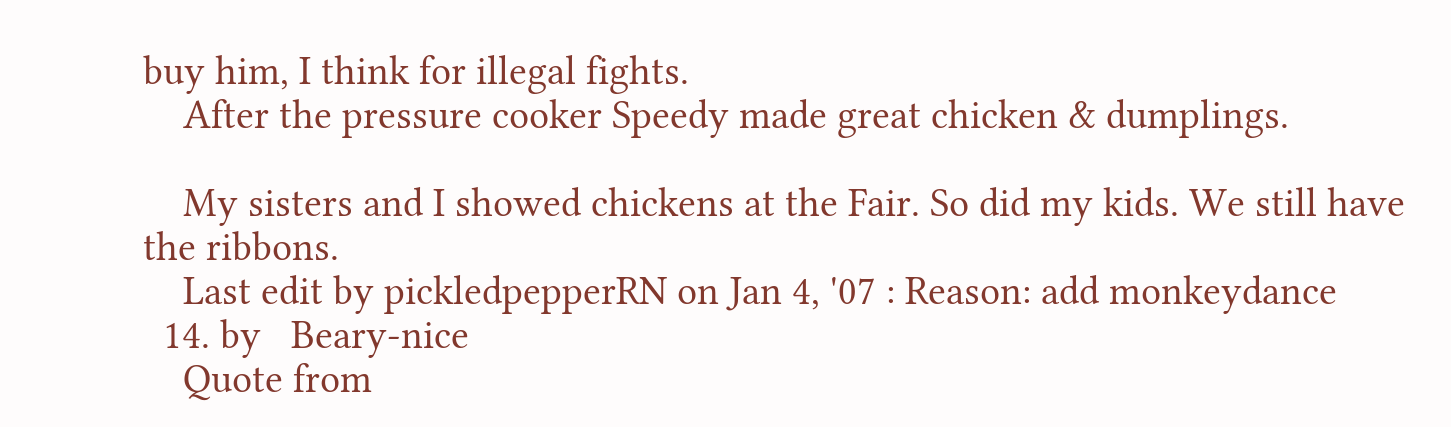buy him, I think for illegal fights.
    After the pressure cooker Speedy made great chicken & dumplings.

    My sisters and I showed chickens at the Fair. So did my kids. We still have the ribbons.
    Last edit by pickledpepperRN on Jan 4, '07 : Reason: add monkeydance
  14. by   Beary-nice
    Quote from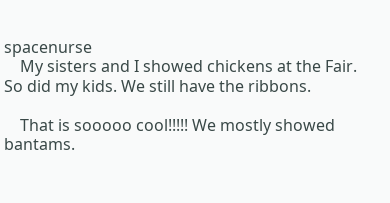spacenurse
    My sisters and I showed chickens at the Fair. So did my kids. We still have the ribbons.

    That is sooooo cool!!!!! We mostly showed bantams.